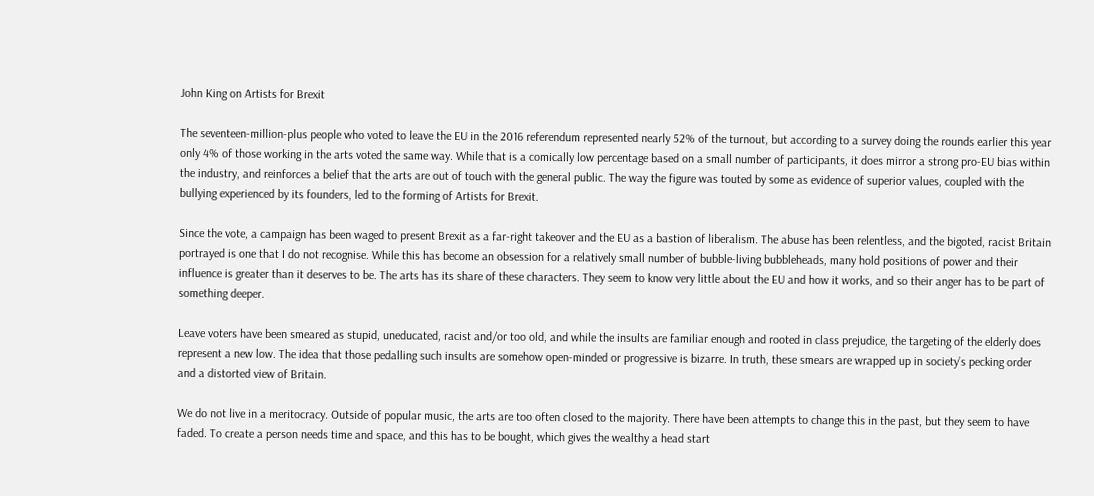John King on Artists for Brexit

The seventeen-million-plus people who voted to leave the EU in the 2016 referendum represented nearly 52% of the turnout, but according to a survey doing the rounds earlier this year only 4% of those working in the arts voted the same way. While that is a comically low percentage based on a small number of participants, it does mirror a strong pro-EU bias within the industry, and reinforces a belief that the arts are out of touch with the general public. The way the figure was touted by some as evidence of superior values, coupled with the bullying experienced by its founders, led to the forming of Artists for Brexit.

Since the vote, a campaign has been waged to present Brexit as a far-right takeover and the EU as a bastion of liberalism. The abuse has been relentless, and the bigoted, racist Britain portrayed is one that I do not recognise. While this has become an obsession for a relatively small number of bubble-living bubbleheads, many hold positions of power and their influence is greater than it deserves to be. The arts has its share of these characters. They seem to know very little about the EU and how it works, and so their anger has to be part of something deeper.

Leave voters have been smeared as stupid, uneducated, racist and/or too old, and while the insults are familiar enough and rooted in class prejudice, the targeting of the elderly does represent a new low. The idea that those pedalling such insults are somehow open-minded or progressive is bizarre. In truth, these smears are wrapped up in society’s pecking order and a distorted view of Britain.

We do not live in a meritocracy. Outside of popular music, the arts are too often closed to the majority. There have been attempts to change this in the past, but they seem to have faded. To create a person needs time and space, and this has to be bought, which gives the wealthy a head start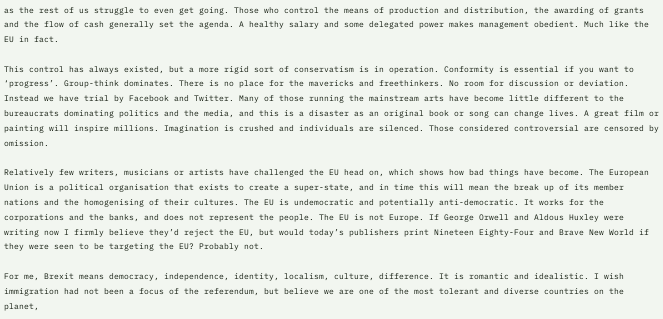as the rest of us struggle to even get going. Those who control the means of production and distribution, the awarding of grants and the flow of cash generally set the agenda. A healthy salary and some delegated power makes management obedient. Much like the EU in fact.

This control has always existed, but a more rigid sort of conservatism is in operation. Conformity is essential if you want to ‘progress’. Group-think dominates. There is no place for the mavericks and freethinkers. No room for discussion or deviation. Instead we have trial by Facebook and Twitter. Many of those running the mainstream arts have become little different to the bureaucrats dominating politics and the media, and this is a disaster as an original book or song can change lives. A great film or painting will inspire millions. Imagination is crushed and individuals are silenced. Those considered controversial are censored by omission.

Relatively few writers, musicians or artists have challenged the EU head on, which shows how bad things have become. The European Union is a political organisation that exists to create a super-state, and in time this will mean the break up of its member nations and the homogenising of their cultures. The EU is undemocratic and potentially anti-democratic. It works for the corporations and the banks, and does not represent the people. The EU is not Europe. If George Orwell and Aldous Huxley were writing now I firmly believe they’d reject the EU, but would today’s publishers print Nineteen Eighty-Four and Brave New World if they were seen to be targeting the EU? Probably not.

For me, Brexit means democracy, independence, identity, localism, culture, difference. It is romantic and idealistic. I wish immigration had not been a focus of the referendum, but believe we are one of the most tolerant and diverse countries on the planet,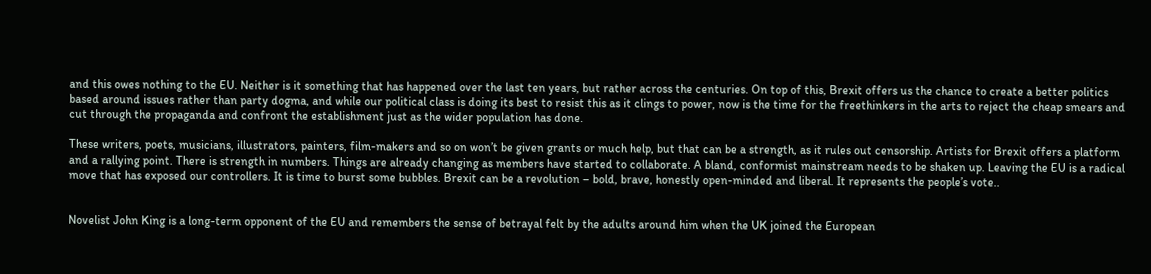and this owes nothing to the EU. Neither is it something that has happened over the last ten years, but rather across the centuries. On top of this, Brexit offers us the chance to create a better politics based around issues rather than party dogma, and while our political class is doing its best to resist this as it clings to power, now is the time for the freethinkers in the arts to reject the cheap smears and cut through the propaganda and confront the establishment just as the wider population has done.

These writers, poets, musicians, illustrators, painters, film-makers and so on won’t be given grants or much help, but that can be a strength, as it rules out censorship. Artists for Brexit offers a platform and a rallying point. There is strength in numbers. Things are already changing as members have started to collaborate. A bland, conformist mainstream needs to be shaken up. Leaving the EU is a radical move that has exposed our controllers. It is time to burst some bubbles. Brexit can be a revolution – bold, brave, honestly open-minded and liberal. It represents the people’s vote..


Novelist John King is a long-term opponent of the EU and remembers the sense of betrayal felt by the adults around him when the UK joined the European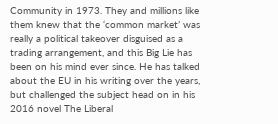Community in 1973. They and millions like them knew that the ‘common market’ was really a political takeover disguised as a trading arrangement, and this Big Lie has been on his mind ever since. He has talked about the EU in his writing over the years, but challenged the subject head on in his 2016 novel The Liberal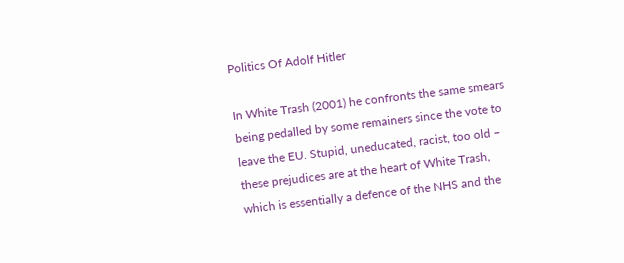Politics Of Adolf Hitler

In White Trash (2001) he confronts the same smears being pedalled by some remainers since the vote to leave the EU. Stupid, uneducated, racist, too old – these prejudices are at the heart of White Trash, which is essentially a defence of the NHS and the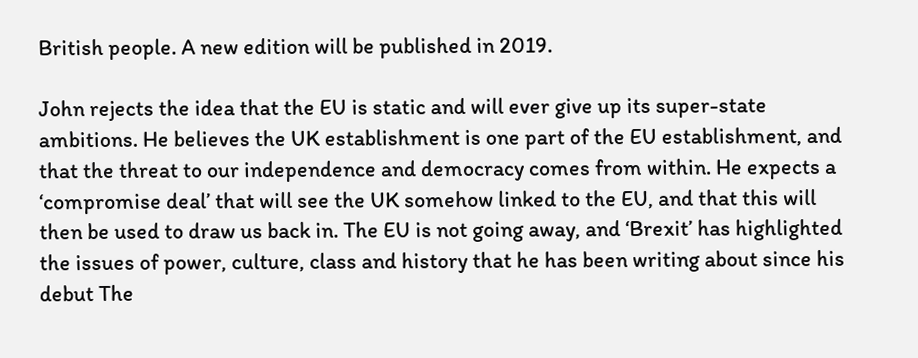British people. A new edition will be published in 2019.

John rejects the idea that the EU is static and will ever give up its super-state ambitions. He believes the UK establishment is one part of the EU establishment, and that the threat to our independence and democracy comes from within. He expects a ‘compromise deal’ that will see the UK somehow linked to the EU, and that this will then be used to draw us back in. The EU is not going away, and ‘Brexit’ has highlighted the issues of power, culture, class and history that he has been writing about since his debut The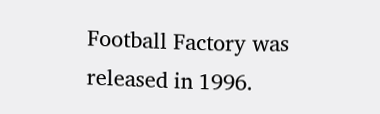Football Factory was released in 1996.